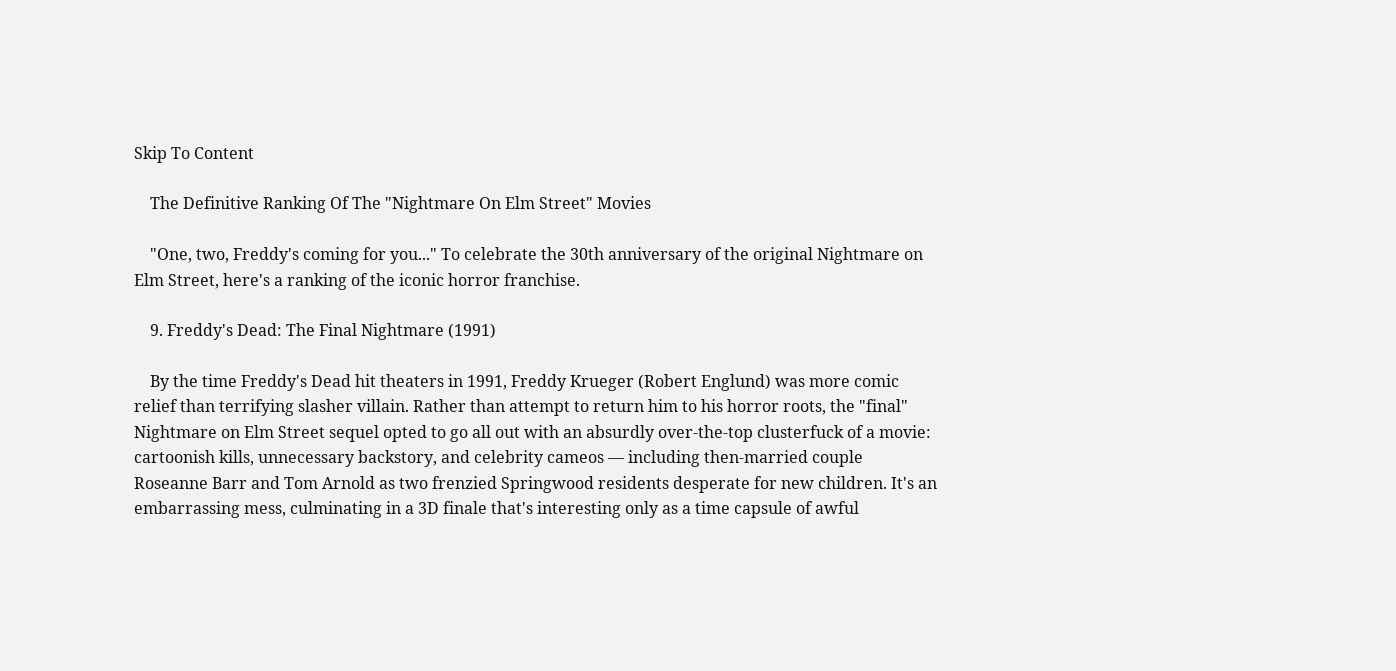Skip To Content

    The Definitive Ranking Of The "Nightmare On Elm Street" Movies

    "One, two, Freddy's coming for you..." To celebrate the 30th anniversary of the original Nightmare on Elm Street, here's a ranking of the iconic horror franchise.

    9. Freddy's Dead: The Final Nightmare (1991)

    By the time Freddy's Dead hit theaters in 1991, Freddy Krueger (Robert Englund) was more comic relief than terrifying slasher villain. Rather than attempt to return him to his horror roots, the "final" Nightmare on Elm Street sequel opted to go all out with an absurdly over-the-top clusterfuck of a movie: cartoonish kills, unnecessary backstory, and celebrity cameos — including then-married couple Roseanne Barr and Tom Arnold as two frenzied Springwood residents desperate for new children. It's an embarrassing mess, culminating in a 3D finale that's interesting only as a time capsule of awful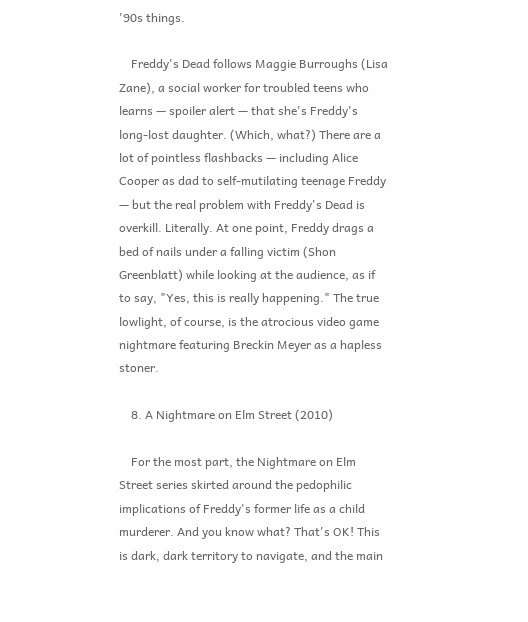'90s things.

    Freddy's Dead follows Maggie Burroughs (Lisa Zane), a social worker for troubled teens who learns — spoiler alert — that she's Freddy's long-lost daughter. (Which, what?) There are a lot of pointless flashbacks — including Alice Cooper as dad to self-mutilating teenage Freddy — but the real problem with Freddy's Dead is overkill. Literally. At one point, Freddy drags a bed of nails under a falling victim (Shon Greenblatt) while looking at the audience, as if to say, "Yes, this is really happening." The true lowlight, of course, is the atrocious video game nightmare featuring Breckin Meyer as a hapless stoner.

    8. A Nightmare on Elm Street (2010)

    For the most part, the Nightmare on Elm Street series skirted around the pedophilic implications of Freddy's former life as a child murderer. And you know what? That's OK! This is dark, dark territory to navigate, and the main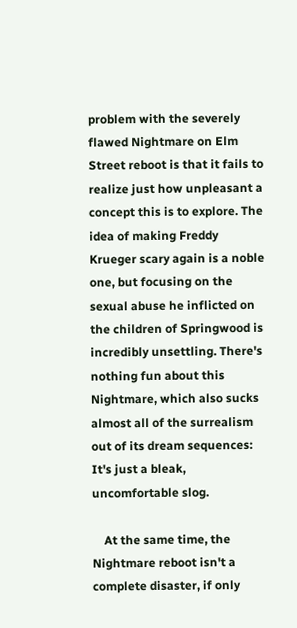problem with the severely flawed Nightmare on Elm Street reboot is that it fails to realize just how unpleasant a concept this is to explore. The idea of making Freddy Krueger scary again is a noble one, but focusing on the sexual abuse he inflicted on the children of Springwood is incredibly unsettling. There's nothing fun about this Nightmare, which also sucks almost all of the surrealism out of its dream sequences: It's just a bleak, uncomfortable slog.

    At the same time, the Nightmare reboot isn't a complete disaster, if only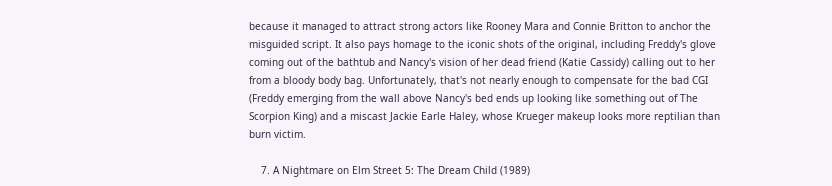because it managed to attract strong actors like Rooney Mara and Connie Britton to anchor the misguided script. It also pays homage to the iconic shots of the original, including Freddy's glove coming out of the bathtub and Nancy's vision of her dead friend (Katie Cassidy) calling out to her from a bloody body bag. Unfortunately, that's not nearly enough to compensate for the bad CGI (Freddy emerging from the wall above Nancy's bed ends up looking like something out of The Scorpion King) and a miscast Jackie Earle Haley, whose Krueger makeup looks more reptilian than burn victim.

    7. A Nightmare on Elm Street 5: The Dream Child (1989)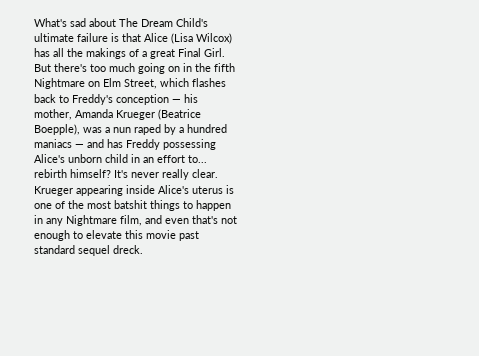What's sad about The Dream Child's ultimate failure is that Alice (Lisa Wilcox) has all the makings of a great Final Girl. But there's too much going on in the fifth Nightmare on Elm Street, which flashes back to Freddy's conception — his mother, Amanda Krueger (Beatrice Boepple), was a nun raped by a hundred maniacs — and has Freddy possessing Alice's unborn child in an effort to... rebirth himself? It's never really clear. Krueger appearing inside Alice's uterus is one of the most batshit things to happen in any Nightmare film, and even that's not enough to elevate this movie past standard sequel dreck.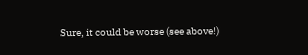Sure, it could be worse (see above!)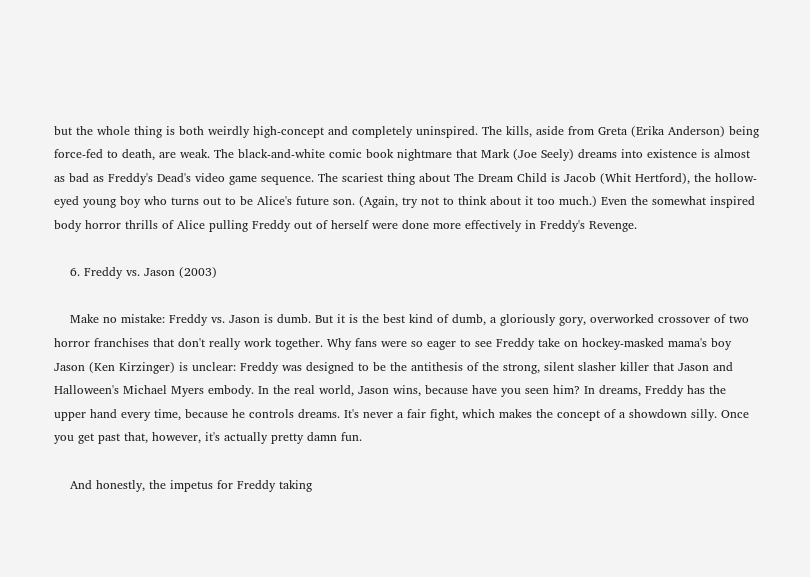but the whole thing is both weirdly high-concept and completely uninspired. The kills, aside from Greta (Erika Anderson) being force-fed to death, are weak. The black-and-white comic book nightmare that Mark (Joe Seely) dreams into existence is almost as bad as Freddy's Dead's video game sequence. The scariest thing about The Dream Child is Jacob (Whit Hertford), the hollow-eyed young boy who turns out to be Alice's future son. (Again, try not to think about it too much.) Even the somewhat inspired body horror thrills of Alice pulling Freddy out of herself were done more effectively in Freddy's Revenge.

    6. Freddy vs. Jason (2003)

    Make no mistake: Freddy vs. Jason is dumb. But it is the best kind of dumb, a gloriously gory, overworked crossover of two horror franchises that don't really work together. Why fans were so eager to see Freddy take on hockey-masked mama's boy Jason (Ken Kirzinger) is unclear: Freddy was designed to be the antithesis of the strong, silent slasher killer that Jason and Halloween's Michael Myers embody. In the real world, Jason wins, because have you seen him? In dreams, Freddy has the upper hand every time, because he controls dreams. It's never a fair fight, which makes the concept of a showdown silly. Once you get past that, however, it's actually pretty damn fun.

    And honestly, the impetus for Freddy taking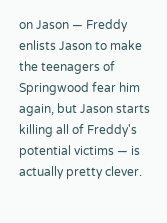on Jason — Freddy enlists Jason to make the teenagers of Springwood fear him again, but Jason starts killing all of Freddy's potential victims — is actually pretty clever.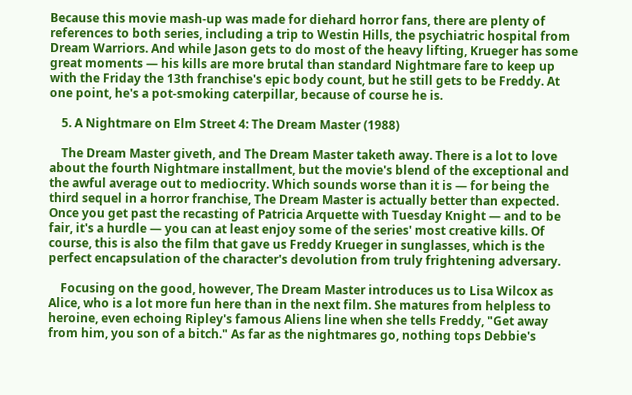Because this movie mash-up was made for diehard horror fans, there are plenty of references to both series, including a trip to Westin Hills, the psychiatric hospital from Dream Warriors. And while Jason gets to do most of the heavy lifting, Krueger has some great moments — his kills are more brutal than standard Nightmare fare to keep up with the Friday the 13th franchise's epic body count, but he still gets to be Freddy. At one point, he's a pot-smoking caterpillar, because of course he is.

    5. A Nightmare on Elm Street 4: The Dream Master (1988)

    The Dream Master giveth, and The Dream Master taketh away. There is a lot to love about the fourth Nightmare installment, but the movie's blend of the exceptional and the awful average out to mediocrity. Which sounds worse than it is — for being the third sequel in a horror franchise, The Dream Master is actually better than expected. Once you get past the recasting of Patricia Arquette with Tuesday Knight — and to be fair, it's a hurdle — you can at least enjoy some of the series' most creative kills. Of course, this is also the film that gave us Freddy Krueger in sunglasses, which is the perfect encapsulation of the character's devolution from truly frightening adversary.

    Focusing on the good, however, The Dream Master introduces us to Lisa Wilcox as Alice, who is a lot more fun here than in the next film. She matures from helpless to heroine, even echoing Ripley's famous Aliens line when she tells Freddy, "Get away from him, you son of a bitch." As far as the nightmares go, nothing tops Debbie's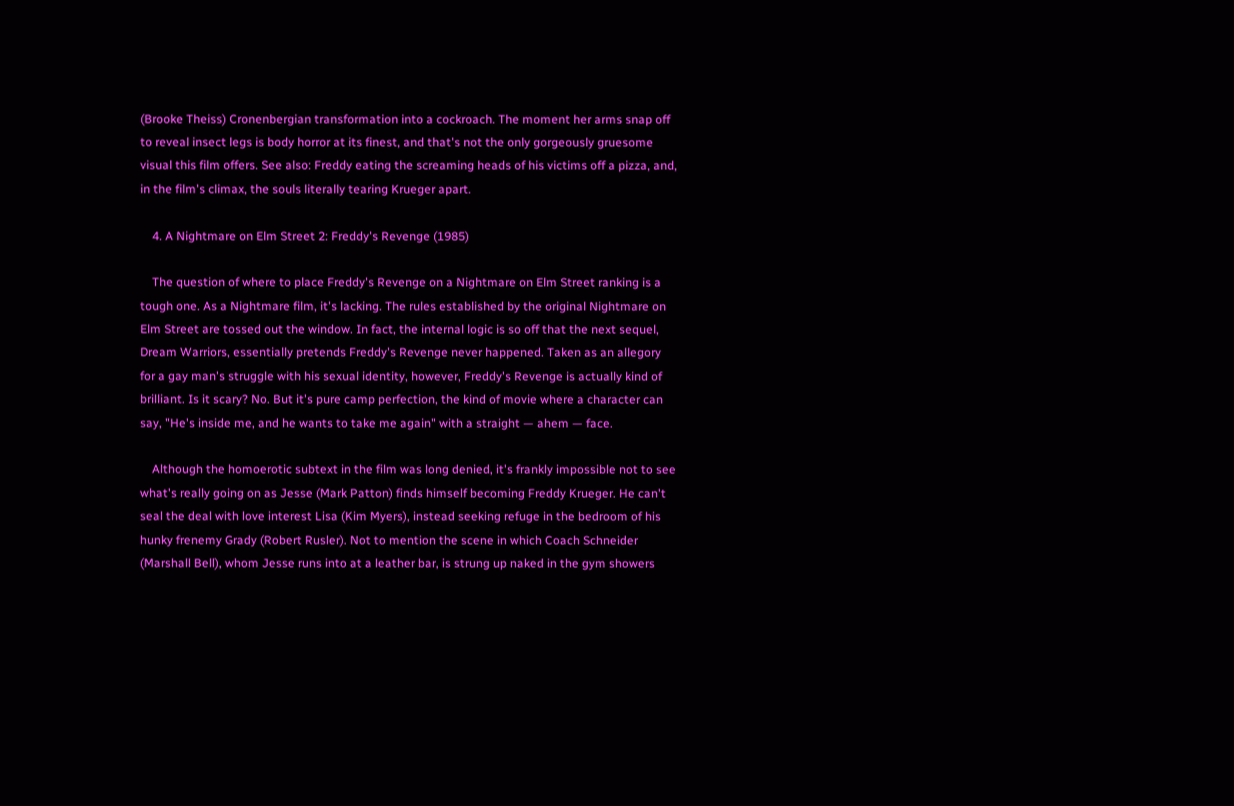(Brooke Theiss) Cronenbergian transformation into a cockroach. The moment her arms snap off to reveal insect legs is body horror at its finest, and that's not the only gorgeously gruesome visual this film offers. See also: Freddy eating the screaming heads of his victims off a pizza, and, in the film's climax, the souls literally tearing Krueger apart.

    4. A Nightmare on Elm Street 2: Freddy's Revenge (1985)

    The question of where to place Freddy's Revenge on a Nightmare on Elm Street ranking is a tough one. As a Nightmare film, it's lacking. The rules established by the original Nightmare on Elm Street are tossed out the window. In fact, the internal logic is so off that the next sequel, Dream Warriors, essentially pretends Freddy's Revenge never happened. Taken as an allegory for a gay man's struggle with his sexual identity, however, Freddy's Revenge is actually kind of brilliant. Is it scary? No. But it's pure camp perfection, the kind of movie where a character can say, "He's inside me, and he wants to take me again" with a straight — ahem — face.

    Although the homoerotic subtext in the film was long denied, it's frankly impossible not to see what's really going on as Jesse (Mark Patton) finds himself becoming Freddy Krueger. He can't seal the deal with love interest Lisa (Kim Myers), instead seeking refuge in the bedroom of his hunky frenemy Grady (Robert Rusler). Not to mention the scene in which Coach Schneider (Marshall Bell), whom Jesse runs into at a leather bar, is strung up naked in the gym showers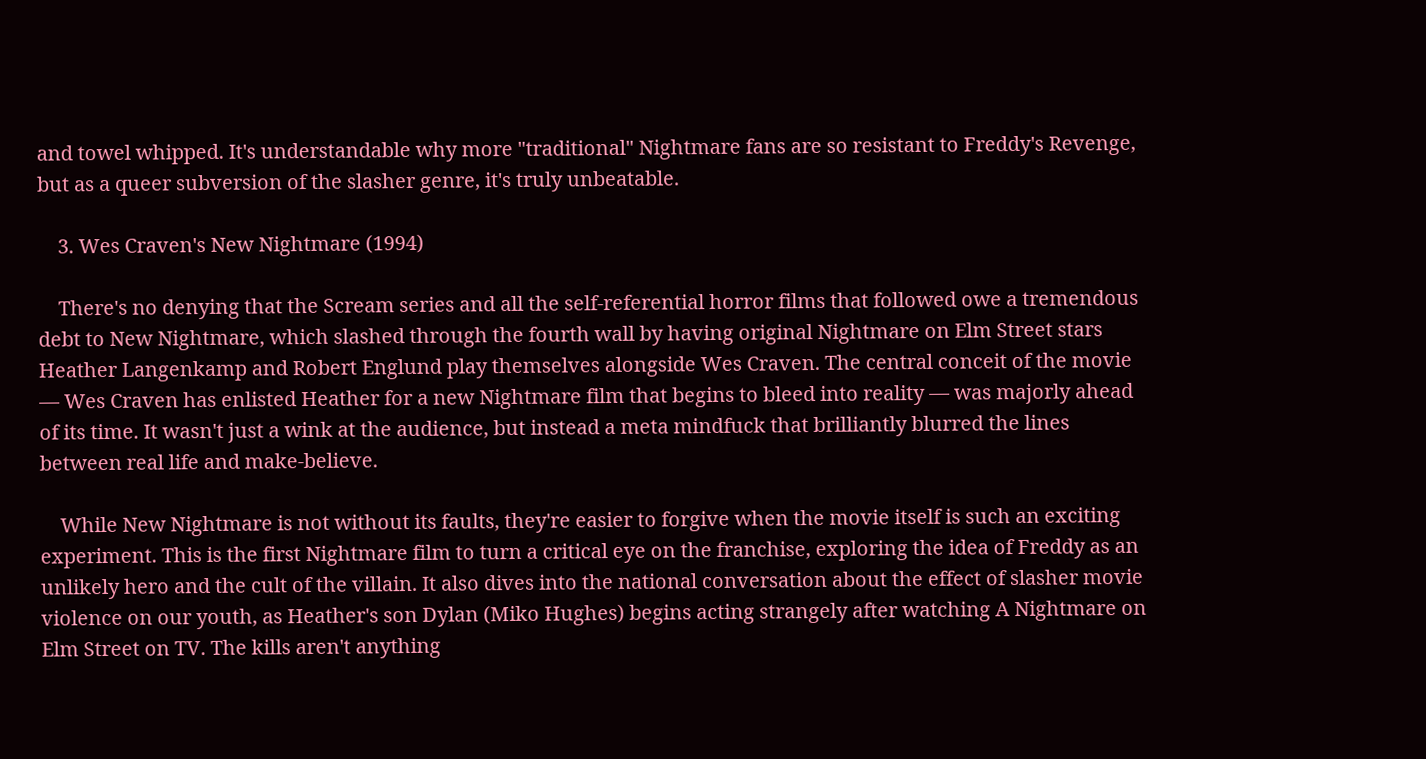and towel whipped. It's understandable why more "traditional" Nightmare fans are so resistant to Freddy's Revenge, but as a queer subversion of the slasher genre, it's truly unbeatable.

    3. Wes Craven's New Nightmare (1994)

    There's no denying that the Scream series and all the self-referential horror films that followed owe a tremendous debt to New Nightmare, which slashed through the fourth wall by having original Nightmare on Elm Street stars Heather Langenkamp and Robert Englund play themselves alongside Wes Craven. The central conceit of the movie — Wes Craven has enlisted Heather for a new Nightmare film that begins to bleed into reality — was majorly ahead of its time. It wasn't just a wink at the audience, but instead a meta mindfuck that brilliantly blurred the lines between real life and make-believe.

    While New Nightmare is not without its faults, they're easier to forgive when the movie itself is such an exciting experiment. This is the first Nightmare film to turn a critical eye on the franchise, exploring the idea of Freddy as an unlikely hero and the cult of the villain. It also dives into the national conversation about the effect of slasher movie violence on our youth, as Heather's son Dylan (Miko Hughes) begins acting strangely after watching A Nightmare on Elm Street on TV. The kills aren't anything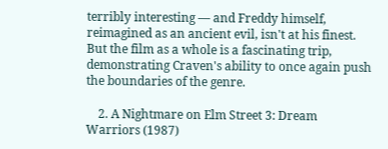terribly interesting — and Freddy himself, reimagined as an ancient evil, isn't at his finest. But the film as a whole is a fascinating trip, demonstrating Craven's ability to once again push the boundaries of the genre.

    2. A Nightmare on Elm Street 3: Dream Warriors (1987)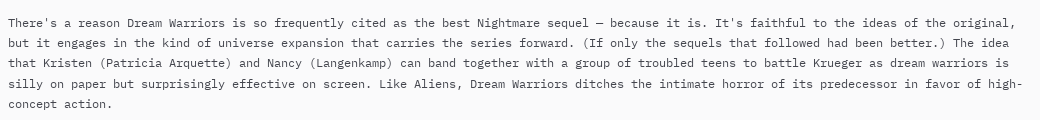There's a reason Dream Warriors is so frequently cited as the best Nightmare sequel — because it is. It's faithful to the ideas of the original, but it engages in the kind of universe expansion that carries the series forward. (If only the sequels that followed had been better.) The idea that Kristen (Patricia Arquette) and Nancy (Langenkamp) can band together with a group of troubled teens to battle Krueger as dream warriors is silly on paper but surprisingly effective on screen. Like Aliens, Dream Warriors ditches the intimate horror of its predecessor in favor of high-concept action.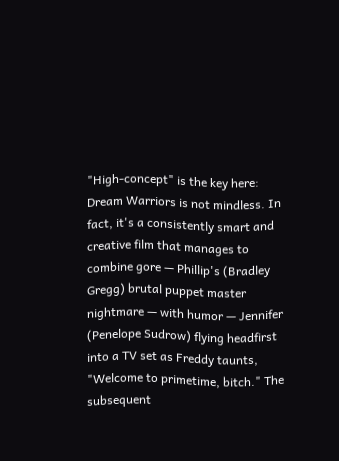"High-concept" is the key here: Dream Warriors is not mindless. In fact, it's a consistently smart and creative film that manages to combine gore — Phillip's (Bradley Gregg) brutal puppet master nightmare — with humor — Jennifer (Penelope Sudrow) flying headfirst into a TV set as Freddy taunts, "Welcome to primetime, bitch." The subsequent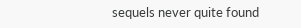sequels never quite found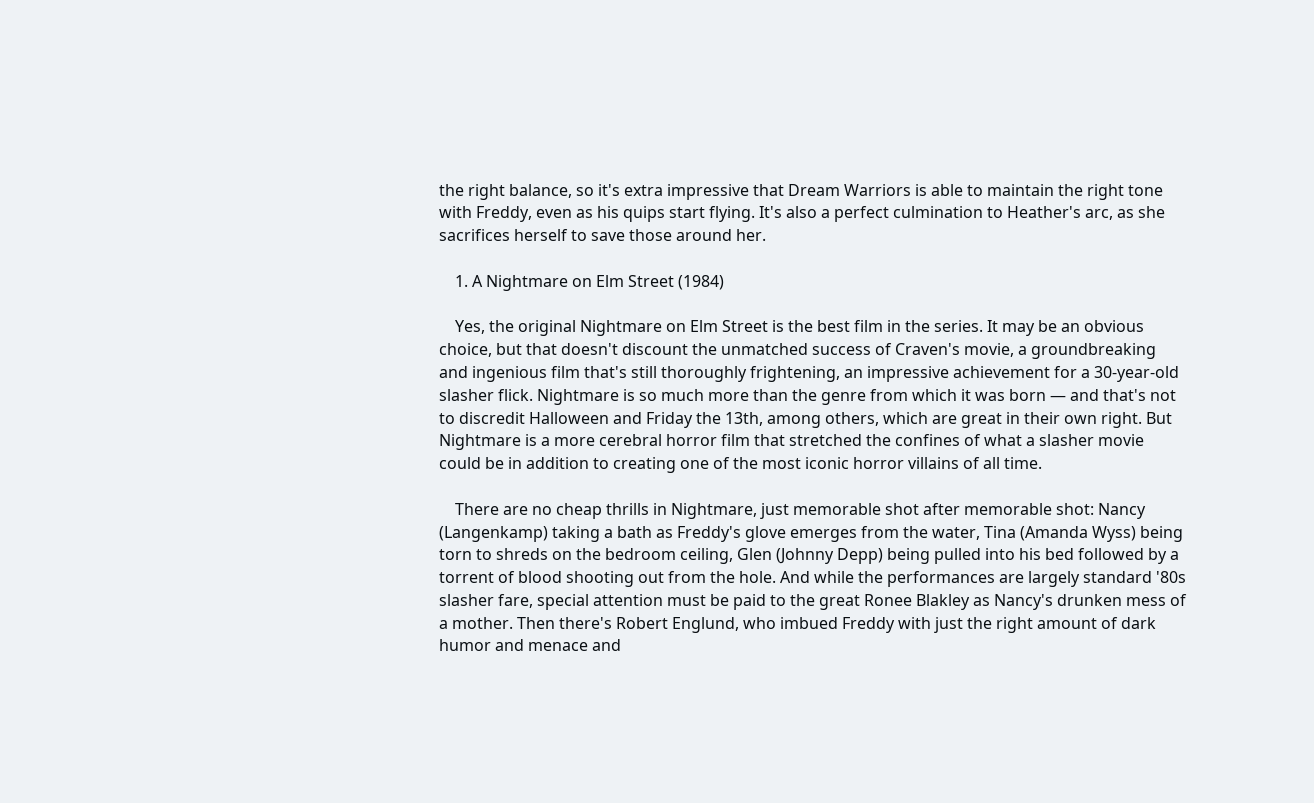the right balance, so it's extra impressive that Dream Warriors is able to maintain the right tone with Freddy, even as his quips start flying. It's also a perfect culmination to Heather's arc, as she sacrifices herself to save those around her.

    1. A Nightmare on Elm Street (1984)

    Yes, the original Nightmare on Elm Street is the best film in the series. It may be an obvious choice, but that doesn't discount the unmatched success of Craven's movie, a groundbreaking and ingenious film that's still thoroughly frightening, an impressive achievement for a 30-year-old slasher flick. Nightmare is so much more than the genre from which it was born — and that's not to discredit Halloween and Friday the 13th, among others, which are great in their own right. But Nightmare is a more cerebral horror film that stretched the confines of what a slasher movie could be in addition to creating one of the most iconic horror villains of all time.

    There are no cheap thrills in Nightmare, just memorable shot after memorable shot: Nancy (Langenkamp) taking a bath as Freddy's glove emerges from the water, Tina (Amanda Wyss) being torn to shreds on the bedroom ceiling, Glen (Johnny Depp) being pulled into his bed followed by a torrent of blood shooting out from the hole. And while the performances are largely standard '80s slasher fare, special attention must be paid to the great Ronee Blakley as Nancy's drunken mess of a mother. Then there's Robert Englund, who imbued Freddy with just the right amount of dark humor and menace and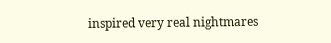inspired very real nightmares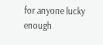for anyone lucky enough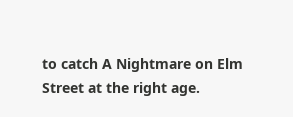to catch A Nightmare on Elm Street at the right age.